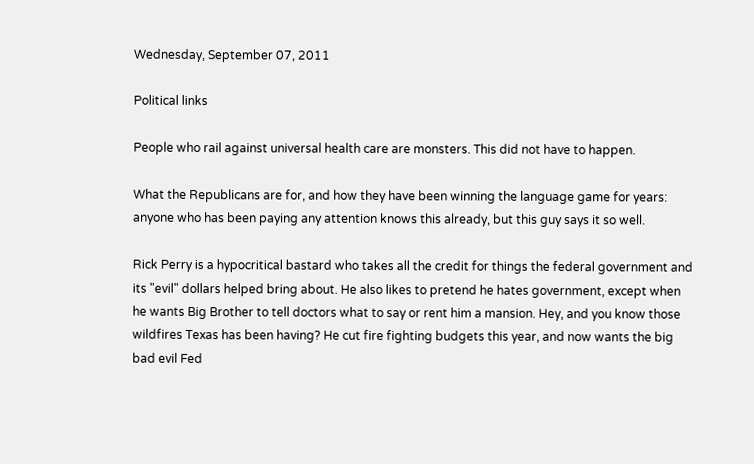Wednesday, September 07, 2011

Political links

People who rail against universal health care are monsters. This did not have to happen.

What the Republicans are for, and how they have been winning the language game for years: anyone who has been paying any attention knows this already, but this guy says it so well.

Rick Perry is a hypocritical bastard who takes all the credit for things the federal government and its "evil" dollars helped bring about. He also likes to pretend he hates government, except when he wants Big Brother to tell doctors what to say or rent him a mansion. Hey, and you know those wildfires Texas has been having? He cut fire fighting budgets this year, and now wants the big bad evil Fed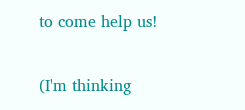to come help us!

(I'm thinking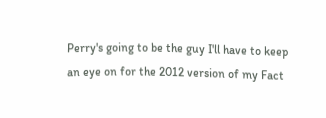Perry's going to be the guy I'll have to keep an eye on for the 2012 version of my Fact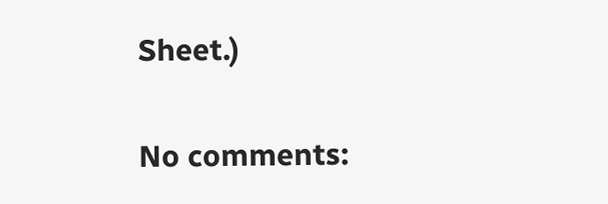Sheet.)

No comments: